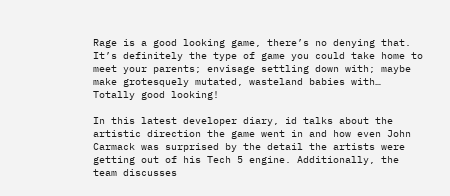Rage is a good looking game, there’s no denying that. It’s definitely the type of game you could take home to meet your parents; envisage settling down with; maybe make grotesquely mutated, wasteland babies with… Totally good looking!

In this latest developer diary, id talks about the artistic direction the game went in and how even John Carmack was surprised by the detail the artists were getting out of his Tech 5 engine. Additionally, the team discusses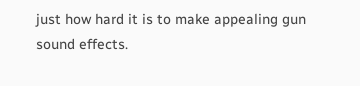just how hard it is to make appealing gun sound effects.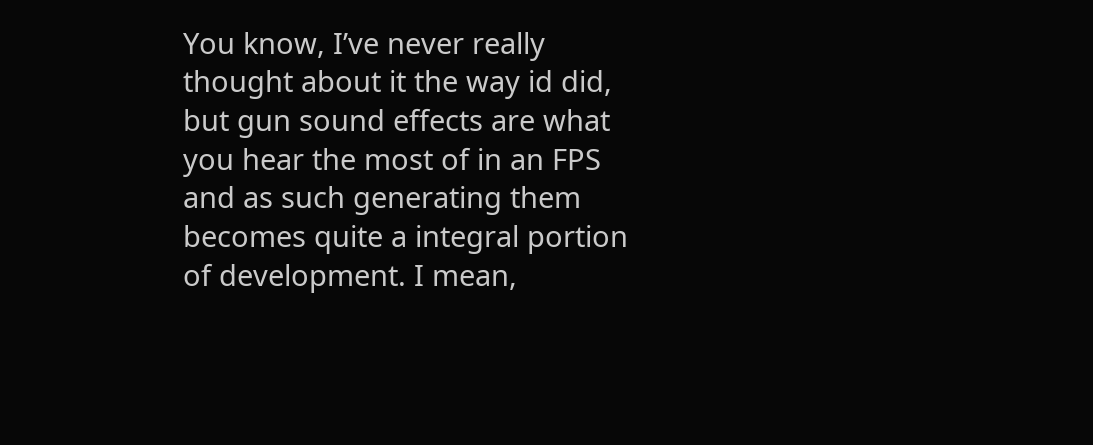You know, I’ve never really thought about it the way id did, but gun sound effects are what you hear the most of in an FPS and as such generating them becomes quite a integral portion of development. I mean,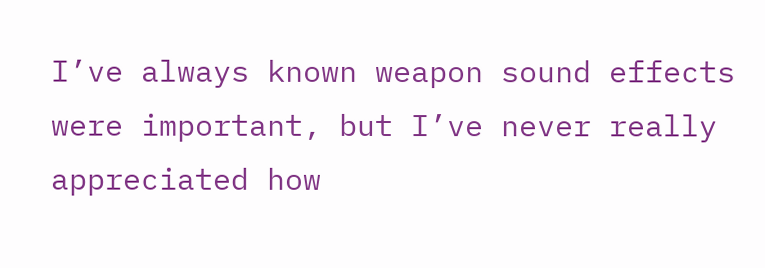I’ve always known weapon sound effects were important, but I’ve never really appreciated how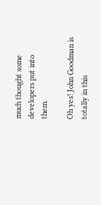much thought some developers put into them.

Oh yes! John Goodman is totally in this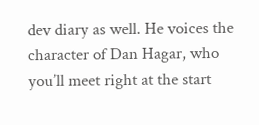dev diary as well. He voices the character of Dan Hagar, who you’ll meet right at the start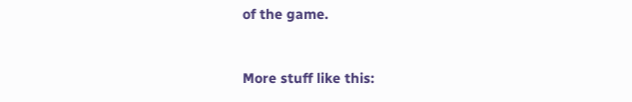of the game.


More stuff like this: